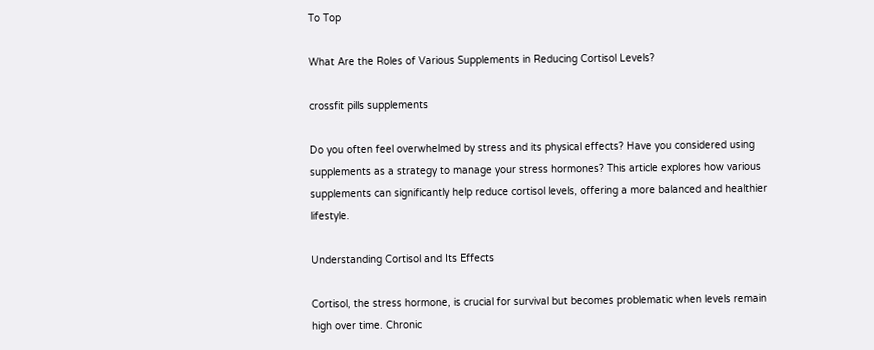To Top

What Are the Roles of Various Supplements in Reducing Cortisol Levels?

crossfit pills supplements

Do you often feel overwhelmed by stress and its physical effects? Have you considered using supplements as a strategy to manage your stress hormones? This article explores how various supplements can significantly help reduce cortisol levels, offering a more balanced and healthier lifestyle.

Understanding Cortisol and Its Effects

Cortisol, the stress hormone, is crucial for survival but becomes problematic when levels remain high over time. Chronic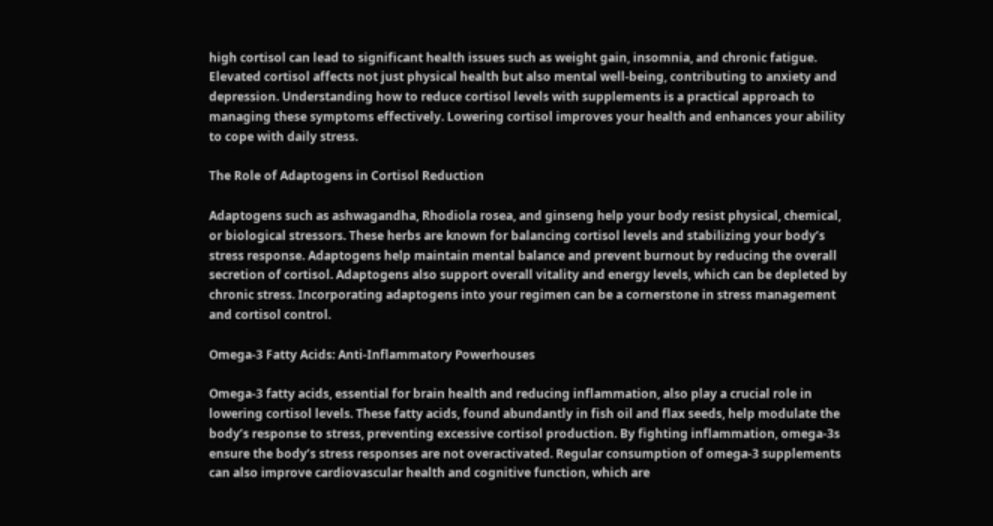high cortisol can lead to significant health issues such as weight gain, insomnia, and chronic fatigue. Elevated cortisol affects not just physical health but also mental well-being, contributing to anxiety and depression. Understanding how to reduce cortisol levels with supplements is a practical approach to managing these symptoms effectively. Lowering cortisol improves your health and enhances your ability to cope with daily stress.

The Role of Adaptogens in Cortisol Reduction

Adaptogens such as ashwagandha, Rhodiola rosea, and ginseng help your body resist physical, chemical, or biological stressors. These herbs are known for balancing cortisol levels and stabilizing your body’s stress response. Adaptogens help maintain mental balance and prevent burnout by reducing the overall secretion of cortisol. Adaptogens also support overall vitality and energy levels, which can be depleted by chronic stress. Incorporating adaptogens into your regimen can be a cornerstone in stress management and cortisol control.

Omega-3 Fatty Acids: Anti-Inflammatory Powerhouses

Omega-3 fatty acids, essential for brain health and reducing inflammation, also play a crucial role in lowering cortisol levels. These fatty acids, found abundantly in fish oil and flax seeds, help modulate the body’s response to stress, preventing excessive cortisol production. By fighting inflammation, omega-3s ensure the body’s stress responses are not overactivated. Regular consumption of omega-3 supplements can also improve cardiovascular health and cognitive function, which are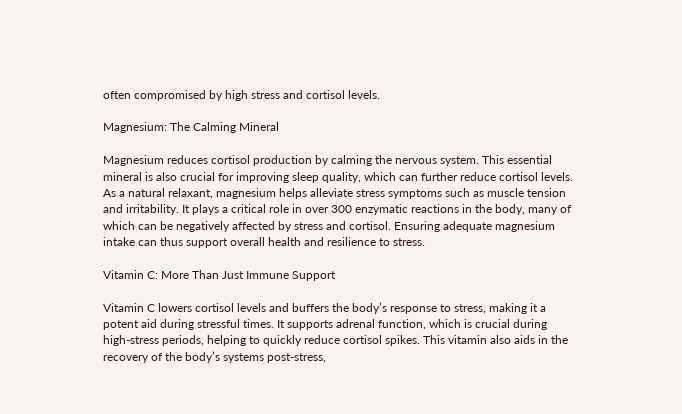often compromised by high stress and cortisol levels.

Magnesium: The Calming Mineral

Magnesium reduces cortisol production by calming the nervous system. This essential mineral is also crucial for improving sleep quality, which can further reduce cortisol levels. As a natural relaxant, magnesium helps alleviate stress symptoms such as muscle tension and irritability. It plays a critical role in over 300 enzymatic reactions in the body, many of which can be negatively affected by stress and cortisol. Ensuring adequate magnesium intake can thus support overall health and resilience to stress.

Vitamin C: More Than Just Immune Support

Vitamin C lowers cortisol levels and buffers the body’s response to stress, making it a potent aid during stressful times. It supports adrenal function, which is crucial during high-stress periods, helping to quickly reduce cortisol spikes. This vitamin also aids in the recovery of the body’s systems post-stress,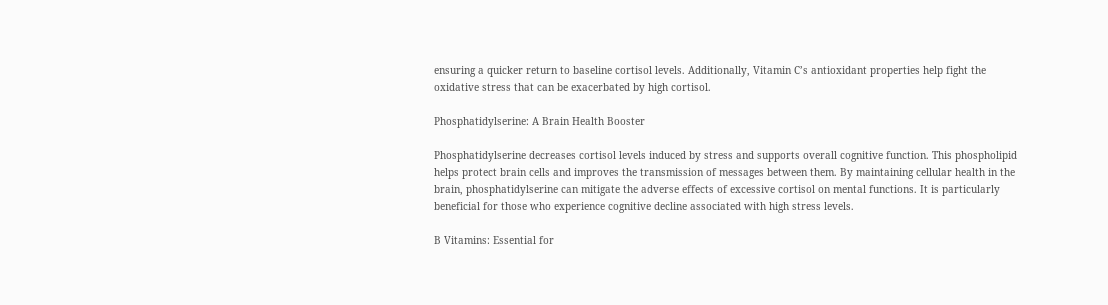ensuring a quicker return to baseline cortisol levels. Additionally, Vitamin C’s antioxidant properties help fight the oxidative stress that can be exacerbated by high cortisol.

Phosphatidylserine: A Brain Health Booster

Phosphatidylserine decreases cortisol levels induced by stress and supports overall cognitive function. This phospholipid helps protect brain cells and improves the transmission of messages between them. By maintaining cellular health in the brain, phosphatidylserine can mitigate the adverse effects of excessive cortisol on mental functions. It is particularly beneficial for those who experience cognitive decline associated with high stress levels.

B Vitamins: Essential for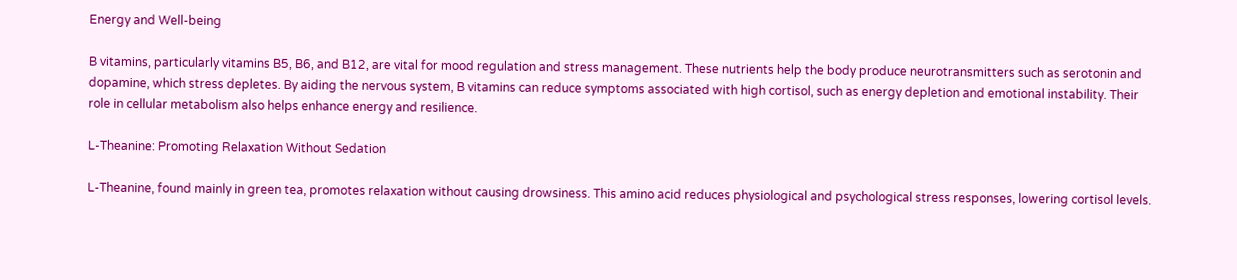Energy and Well-being

B vitamins, particularly vitamins B5, B6, and B12, are vital for mood regulation and stress management. These nutrients help the body produce neurotransmitters such as serotonin and dopamine, which stress depletes. By aiding the nervous system, B vitamins can reduce symptoms associated with high cortisol, such as energy depletion and emotional instability. Their role in cellular metabolism also helps enhance energy and resilience.

L-Theanine: Promoting Relaxation Without Sedation

L-Theanine, found mainly in green tea, promotes relaxation without causing drowsiness. This amino acid reduces physiological and psychological stress responses, lowering cortisol levels.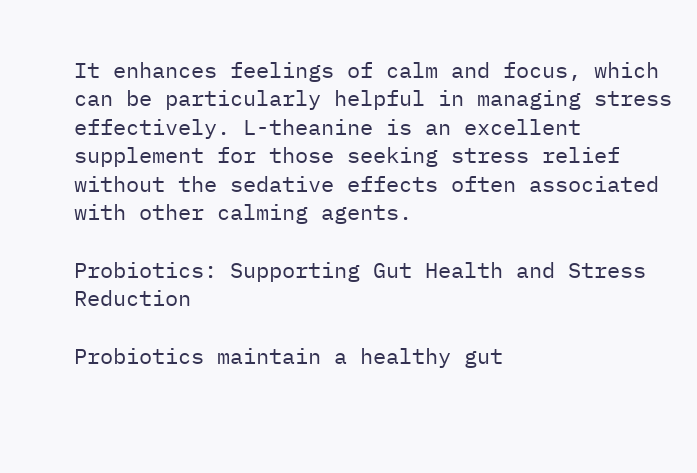It enhances feelings of calm and focus, which can be particularly helpful in managing stress effectively. L-theanine is an excellent supplement for those seeking stress relief without the sedative effects often associated with other calming agents.

Probiotics: Supporting Gut Health and Stress Reduction

Probiotics maintain a healthy gut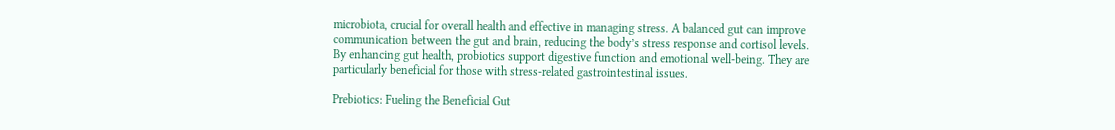microbiota, crucial for overall health and effective in managing stress. A balanced gut can improve communication between the gut and brain, reducing the body’s stress response and cortisol levels. By enhancing gut health, probiotics support digestive function and emotional well-being. They are particularly beneficial for those with stress-related gastrointestinal issues.

Prebiotics: Fueling the Beneficial Gut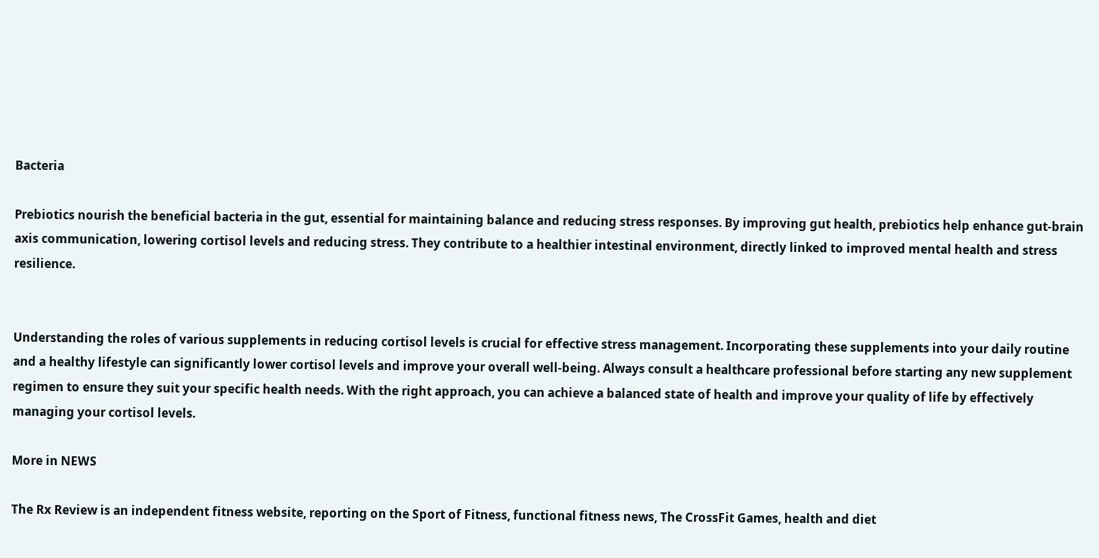Bacteria

Prebiotics nourish the beneficial bacteria in the gut, essential for maintaining balance and reducing stress responses. By improving gut health, prebiotics help enhance gut-brain axis communication, lowering cortisol levels and reducing stress. They contribute to a healthier intestinal environment, directly linked to improved mental health and stress resilience.


Understanding the roles of various supplements in reducing cortisol levels is crucial for effective stress management. Incorporating these supplements into your daily routine and a healthy lifestyle can significantly lower cortisol levels and improve your overall well-being. Always consult a healthcare professional before starting any new supplement regimen to ensure they suit your specific health needs. With the right approach, you can achieve a balanced state of health and improve your quality of life by effectively managing your cortisol levels.

More in NEWS

The Rx Review is an independent fitness website, reporting on the Sport of Fitness, functional fitness news, The CrossFit Games, health and diet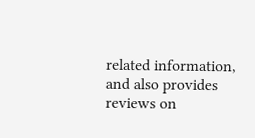related information, and also provides reviews on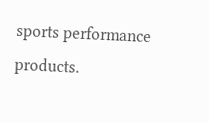sports performance products.